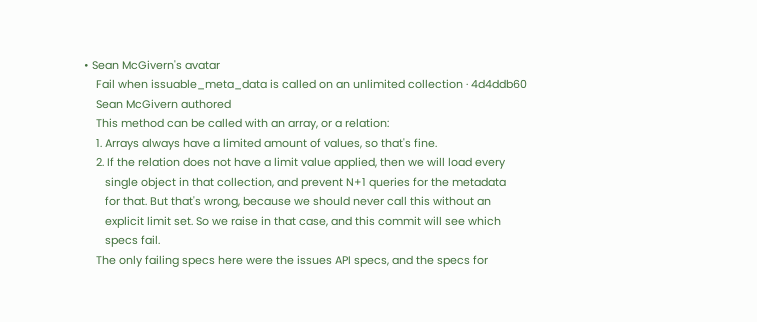• Sean McGivern's avatar
    Fail when issuable_meta_data is called on an unlimited collection · 4d4ddb60
    Sean McGivern authored
    This method can be called with an array, or a relation:
    1. Arrays always have a limited amount of values, so that's fine.
    2. If the relation does not have a limit value applied, then we will load every
       single object in that collection, and prevent N+1 queries for the metadata
       for that. But that's wrong, because we should never call this without an
       explicit limit set. So we raise in that case, and this commit will see which
       specs fail.
    The only failing specs here were the issues API specs, and the specs for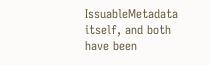IssuableMetadata itself, and both have been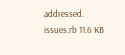addressed.
issues.rb 11.6 KB